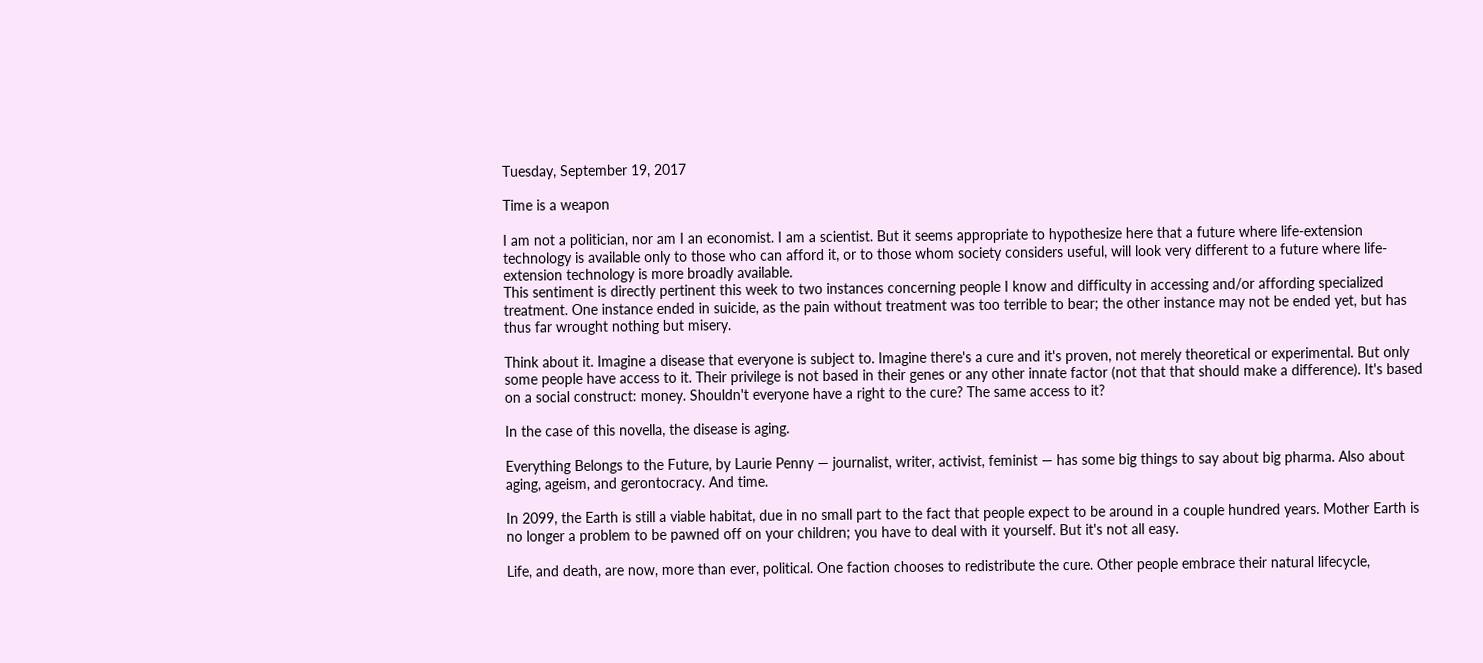Tuesday, September 19, 2017

Time is a weapon

I am not a politician, nor am I an economist. I am a scientist. But it seems appropriate to hypothesize here that a future where life-extension technology is available only to those who can afford it, or to those whom society considers useful, will look very different to a future where life-extension technology is more broadly available.
This sentiment is directly pertinent this week to two instances concerning people I know and difficulty in accessing and/or affording specialized treatment. One instance ended in suicide, as the pain without treatment was too terrible to bear; the other instance may not be ended yet, but has thus far wrought nothing but misery.

Think about it. Imagine a disease that everyone is subject to. Imagine there's a cure and it's proven, not merely theoretical or experimental. But only some people have access to it. Their privilege is not based in their genes or any other innate factor (not that that should make a difference). It's based on a social construct: money. Shouldn't everyone have a right to the cure? The same access to it?

In the case of this novella, the disease is aging.

Everything Belongs to the Future, by Laurie Penny — journalist, writer, activist, feminist — has some big things to say about big pharma. Also about aging, ageism, and gerontocracy. And time.

In 2099, the Earth is still a viable habitat, due in no small part to the fact that people expect to be around in a couple hundred years. Mother Earth is no longer a problem to be pawned off on your children; you have to deal with it yourself. But it's not all easy.

Life, and death, are now, more than ever, political. One faction chooses to redistribute the cure. Other people embrace their natural lifecycle,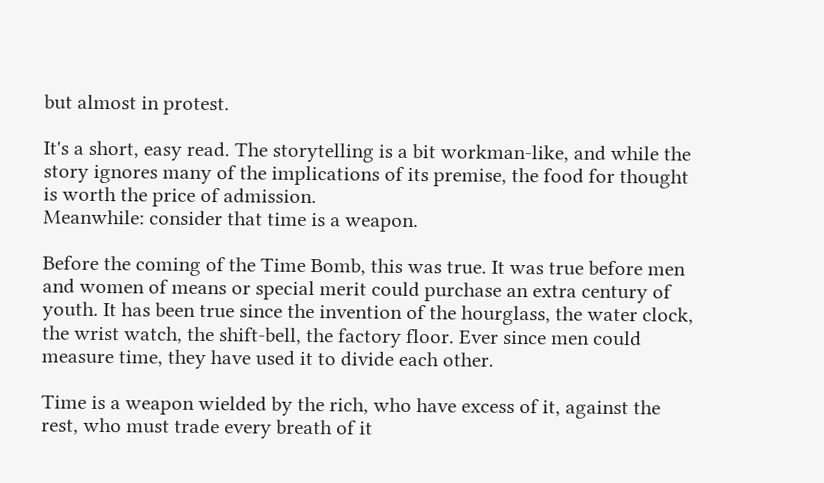but almost in protest.

It's a short, easy read. The storytelling is a bit workman-like, and while the story ignores many of the implications of its premise, the food for thought is worth the price of admission.
Meanwhile: consider that time is a weapon.

Before the coming of the Time Bomb, this was true. It was true before men and women of means or special merit could purchase an extra century of youth. It has been true since the invention of the hourglass, the water clock, the wrist watch, the shift-bell, the factory floor. Ever since men could measure time, they have used it to divide each other.

Time is a weapon wielded by the rich, who have excess of it, against the rest, who must trade every breath of it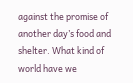against the promise of another day’s food and shelter. What kind of world have we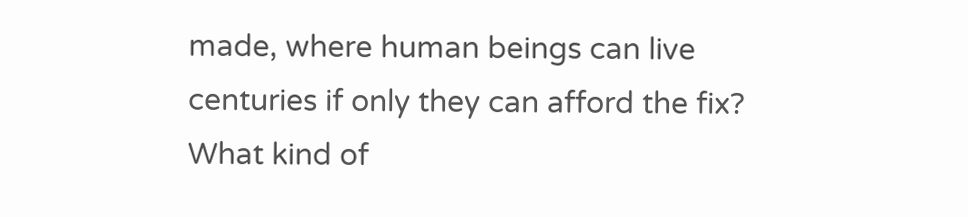made, where human beings can live centuries if only they can afford the fix? What kind of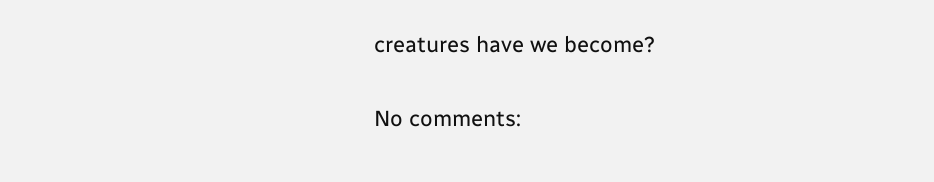creatures have we become?

No comments: